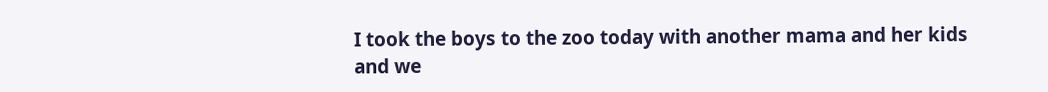I took the boys to the zoo today with another mama and her kids and we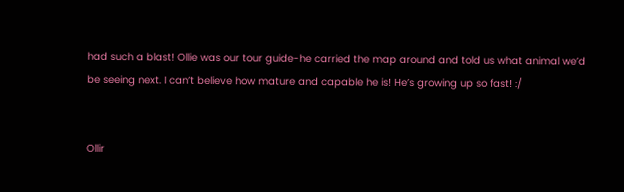had such a blast! Ollie was our tour guide-he carried the map around and told us what animal we’d be seeing next. I can’t believe how mature and capable he is! He’s growing up so fast! :/


Ollir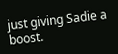just giving Sadie a boost.